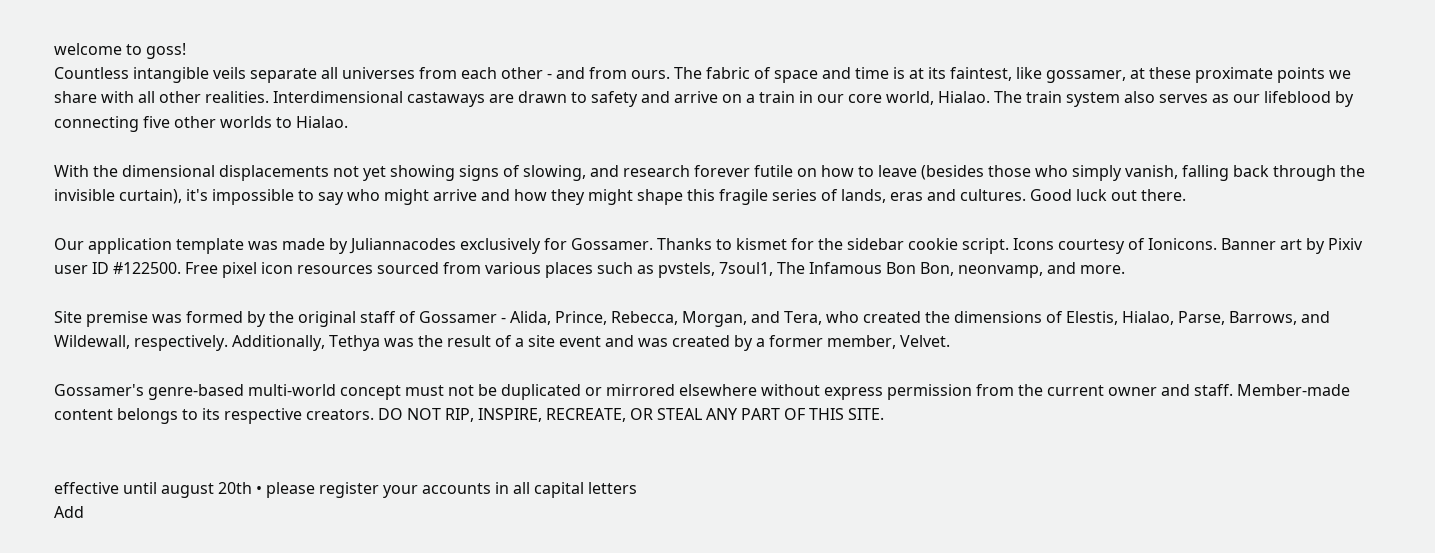welcome to goss!
Countless intangible veils separate all universes from each other - and from ours. The fabric of space and time is at its faintest, like gossamer, at these proximate points we share with all other realities. Interdimensional castaways are drawn to safety and arrive on a train in our core world, Hialao. The train system also serves as our lifeblood by connecting five other worlds to Hialao.

With the dimensional displacements not yet showing signs of slowing, and research forever futile on how to leave (besides those who simply vanish, falling back through the invisible curtain), it's impossible to say who might arrive and how they might shape this fragile series of lands, eras and cultures. Good luck out there.

Our application template was made by Juliannacodes exclusively for Gossamer. Thanks to kismet for the sidebar cookie script. Icons courtesy of Ionicons. Banner art by Pixiv user ID #122500. Free pixel icon resources sourced from various places such as pvstels, 7soul1, The Infamous Bon Bon, neonvamp, and more.

Site premise was formed by the original staff of Gossamer - Alida, Prince, Rebecca, Morgan, and Tera, who created the dimensions of Elestis, Hialao, Parse, Barrows, and Wildewall, respectively. Additionally, Tethya was the result of a site event and was created by a former member, Velvet.

Gossamer's genre-based multi-world concept must not be duplicated or mirrored elsewhere without express permission from the current owner and staff. Member-made content belongs to its respective creators. DO NOT RIP, INSPIRE, RECREATE, OR STEAL ANY PART OF THIS SITE.


effective until august 20th • please register your accounts in all capital letters
Add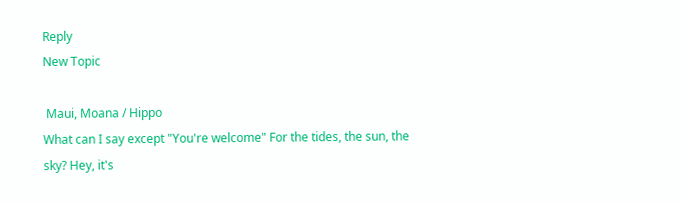Reply
New Topic

 Maui, Moana / Hippo
What can I say except "You're welcome" For the tides, the sun, the sky? Hey, it's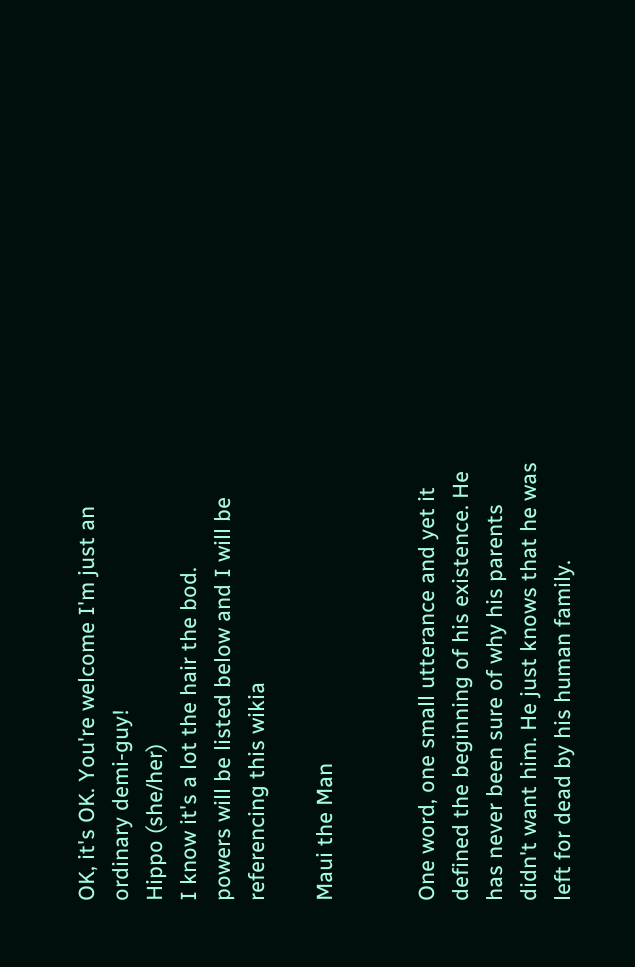OK, it's OK. You're welcome I'm just an ordinary demi-guy!
Hippo (she/her)
I know it's a lot the hair the bod.
powers will be listed below and I will be referencing this wikia

Maui the Man


One word, one small utterance and yet it defined the beginning of his existence. He has never been sure of why his parents didn't want him. He just knows that he was left for dead by his human family.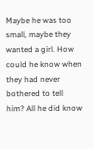Maybe he was too small, maybe they wanted a girl. How could he know when they had never bothered to tell him? All he did know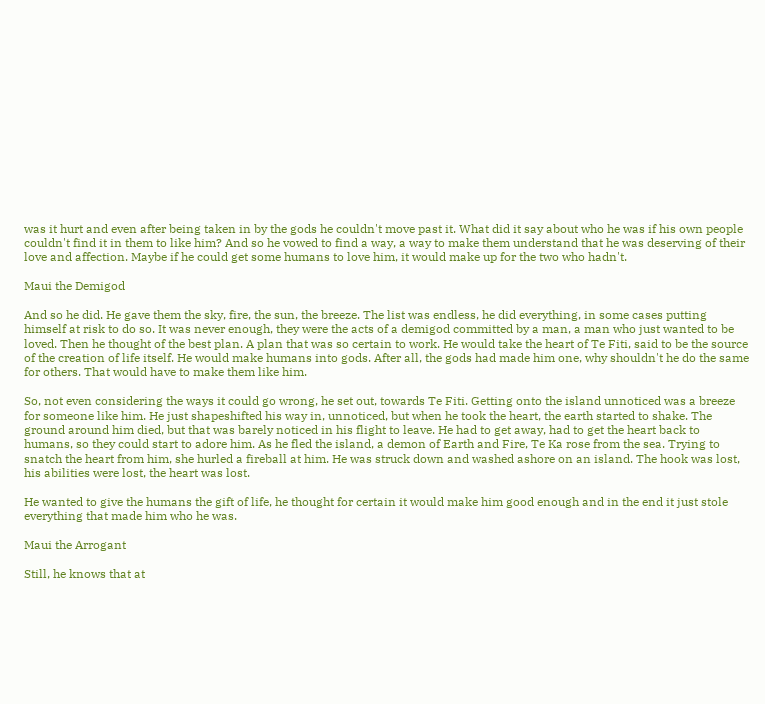was it hurt and even after being taken in by the gods he couldn't move past it. What did it say about who he was if his own people couldn't find it in them to like him? And so he vowed to find a way, a way to make them understand that he was deserving of their love and affection. Maybe if he could get some humans to love him, it would make up for the two who hadn't.

Maui the Demigod

And so he did. He gave them the sky, fire, the sun, the breeze. The list was endless, he did everything, in some cases putting himself at risk to do so. It was never enough, they were the acts of a demigod committed by a man, a man who just wanted to be loved. Then he thought of the best plan. A plan that was so certain to work. He would take the heart of Te Fiti, said to be the source of the creation of life itself. He would make humans into gods. After all, the gods had made him one, why shouldn't he do the same for others. That would have to make them like him.

So, not even considering the ways it could go wrong, he set out, towards Te Fiti. Getting onto the island unnoticed was a breeze for someone like him. He just shapeshifted his way in, unnoticed, but when he took the heart, the earth started to shake. The ground around him died, but that was barely noticed in his flight to leave. He had to get away, had to get the heart back to humans, so they could start to adore him. As he fled the island, a demon of Earth and Fire, Te Ka rose from the sea. Trying to snatch the heart from him, she hurled a fireball at him. He was struck down and washed ashore on an island. The hook was lost, his abilities were lost, the heart was lost.

He wanted to give the humans the gift of life, he thought for certain it would make him good enough and in the end it just stole everything that made him who he was.

Maui the Arrogant

Still, he knows that at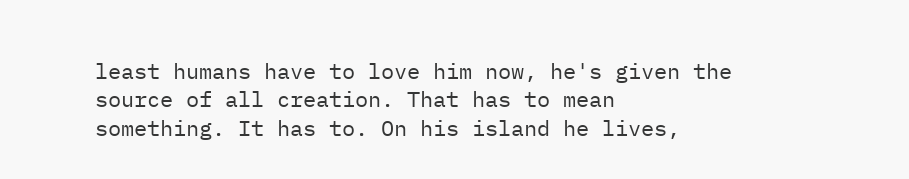least humans have to love him now, he's given the source of all creation. That has to mean something. It has to. On his island he lives,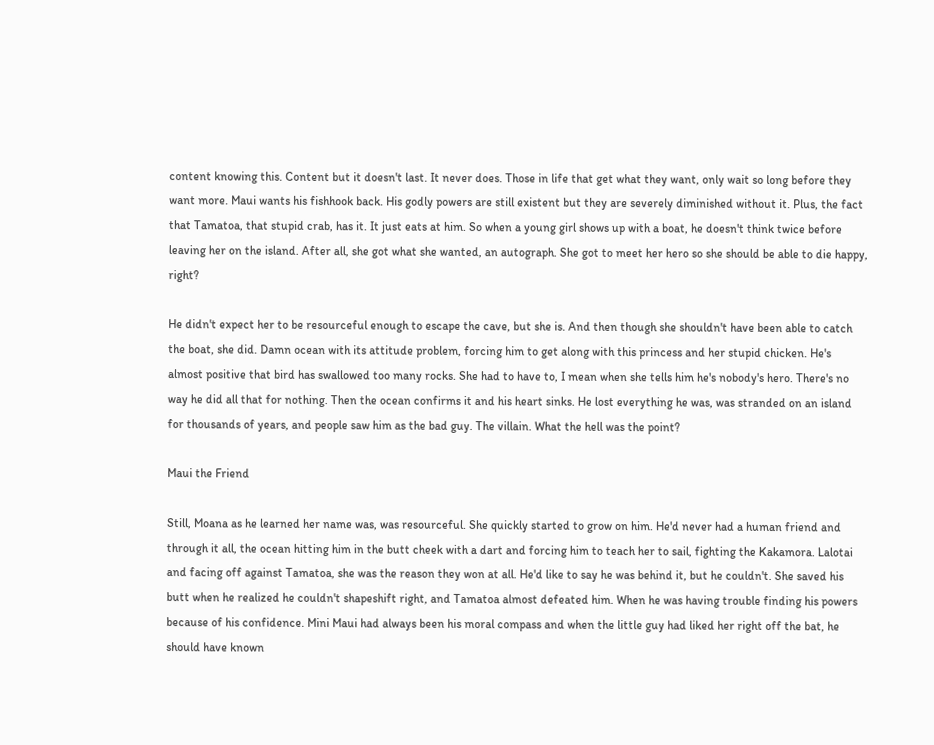content knowing this. Content but it doesn't last. It never does. Those in life that get what they want, only wait so long before they want more. Maui wants his fishhook back. His godly powers are still existent but they are severely diminished without it. Plus, the fact that Tamatoa, that stupid crab, has it. It just eats at him. So when a young girl shows up with a boat, he doesn't think twice before leaving her on the island. After all, she got what she wanted, an autograph. She got to meet her hero so she should be able to die happy, right?

He didn't expect her to be resourceful enough to escape the cave, but she is. And then though she shouldn't have been able to catch the boat, she did. Damn ocean with its attitude problem, forcing him to get along with this princess and her stupid chicken. He's almost positive that bird has swallowed too many rocks. She had to have to, I mean when she tells him he's nobody's hero. There's no way he did all that for nothing. Then the ocean confirms it and his heart sinks. He lost everything he was, was stranded on an island for thousands of years, and people saw him as the bad guy. The villain. What the hell was the point?

Maui the Friend

Still, Moana as he learned her name was, was resourceful. She quickly started to grow on him. He'd never had a human friend and through it all, the ocean hitting him in the butt cheek with a dart and forcing him to teach her to sail, fighting the Kakamora. Lalotai and facing off against Tamatoa, she was the reason they won at all. He'd like to say he was behind it, but he couldn't. She saved his butt when he realized he couldn't shapeshift right, and Tamatoa almost defeated him. When he was having trouble finding his powers because of his confidence. Mini Maui had always been his moral compass and when the little guy had liked her right off the bat, he should have known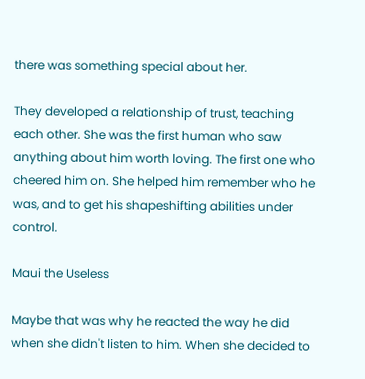there was something special about her.

They developed a relationship of trust, teaching each other. She was the first human who saw anything about him worth loving. The first one who cheered him on. She helped him remember who he was, and to get his shapeshifting abilities under control.

Maui the Useless

Maybe that was why he reacted the way he did when she didn't listen to him. When she decided to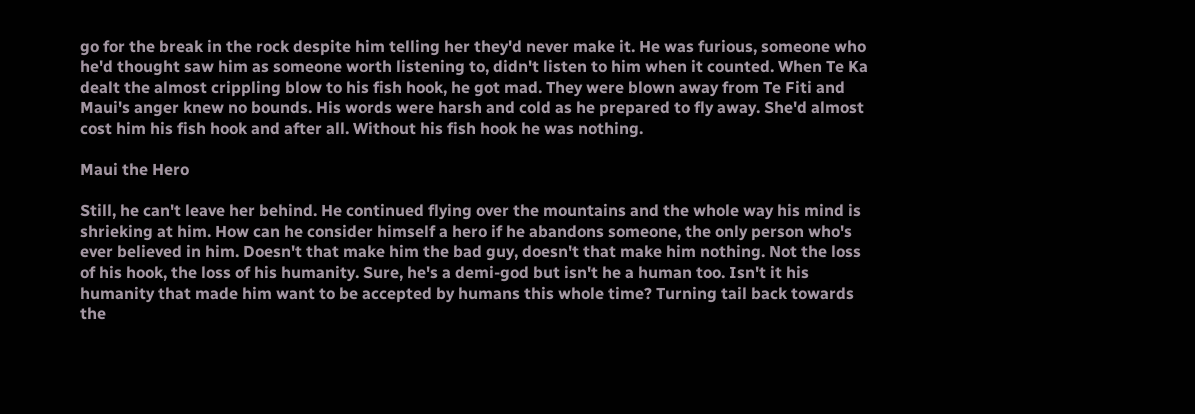go for the break in the rock despite him telling her they'd never make it. He was furious, someone who he'd thought saw him as someone worth listening to, didn't listen to him when it counted. When Te Ka dealt the almost crippling blow to his fish hook, he got mad. They were blown away from Te Fiti and Maui's anger knew no bounds. His words were harsh and cold as he prepared to fly away. She'd almost cost him his fish hook and after all. Without his fish hook he was nothing.

Maui the Hero

Still, he can't leave her behind. He continued flying over the mountains and the whole way his mind is shrieking at him. How can he consider himself a hero if he abandons someone, the only person who's ever believed in him. Doesn't that make him the bad guy, doesn't that make him nothing. Not the loss of his hook, the loss of his humanity. Sure, he's a demi-god but isn't he a human too. Isn't it his humanity that made him want to be accepted by humans this whole time? Turning tail back towards the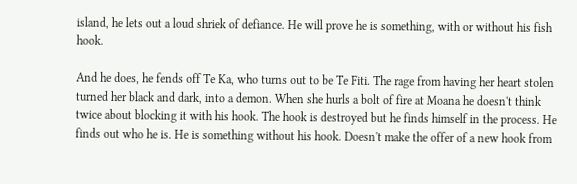island, he lets out a loud shriek of defiance. He will prove he is something, with or without his fish hook.

And he does, he fends off Te Ka, who turns out to be Te Fiti. The rage from having her heart stolen turned her black and dark, into a demon. When she hurls a bolt of fire at Moana he doesn't think twice about blocking it with his hook. The hook is destroyed but he finds himself in the process. He finds out who he is. He is something without his hook. Doesn't make the offer of a new hook from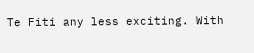Te Fiti any less exciting. With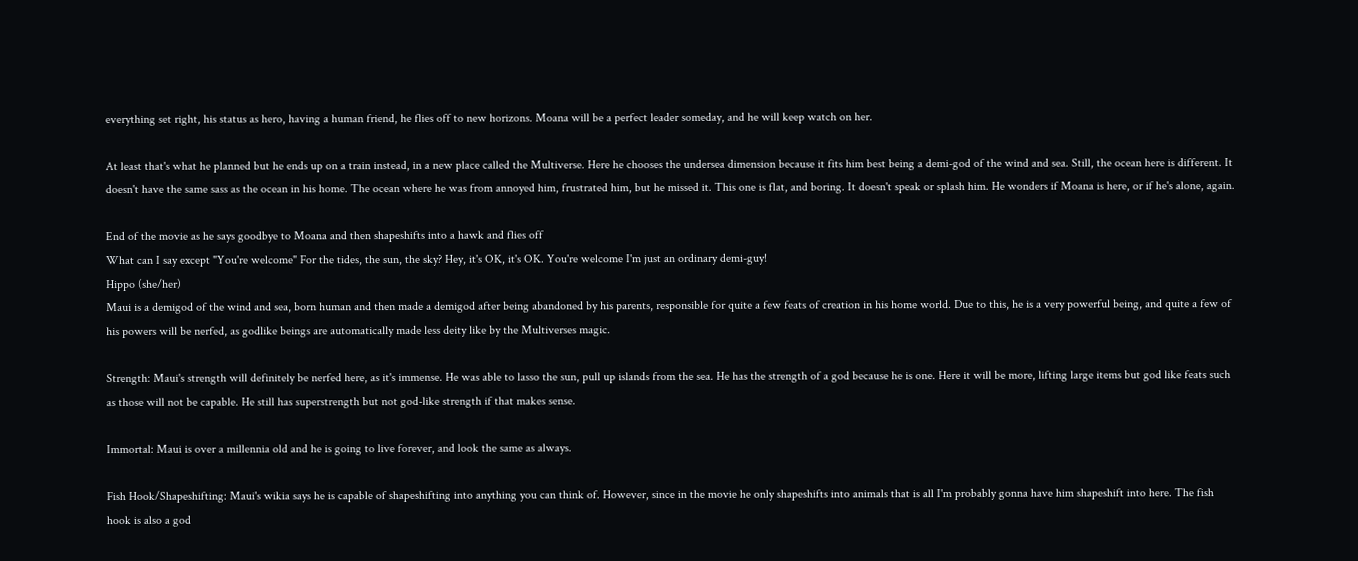everything set right, his status as hero, having a human friend, he flies off to new horizons. Moana will be a perfect leader someday, and he will keep watch on her.

At least that's what he planned but he ends up on a train instead, in a new place called the Multiverse. Here he chooses the undersea dimension because it fits him best being a demi-god of the wind and sea. Still, the ocean here is different. It doesn't have the same sass as the ocean in his home. The ocean where he was from annoyed him, frustrated him, but he missed it. This one is flat, and boring. It doesn't speak or splash him. He wonders if Moana is here, or if he's alone, again.

End of the movie as he says goodbye to Moana and then shapeshifts into a hawk and flies off
What can I say except "You're welcome" For the tides, the sun, the sky? Hey, it's OK, it's OK. You're welcome I'm just an ordinary demi-guy!
Hippo (she/her)
Maui is a demigod of the wind and sea, born human and then made a demigod after being abandoned by his parents, responsible for quite a few feats of creation in his home world. Due to this, he is a very powerful being, and quite a few of his powers will be nerfed, as godlike beings are automatically made less deity like by the Multiverses magic.

Strength: Maui's strength will definitely be nerfed here, as it's immense. He was able to lasso the sun, pull up islands from the sea. He has the strength of a god because he is one. Here it will be more, lifting large items but god like feats such as those will not be capable. He still has superstrength but not god-like strength if that makes sense.

Immortal: Maui is over a millennia old and he is going to live forever, and look the same as always.

Fish Hook/Shapeshifting: Maui's wikia says he is capable of shapeshifting into anything you can think of. However, since in the movie he only shapeshifts into animals that is all I'm probably gonna have him shapeshift into here. The fish hook is also a god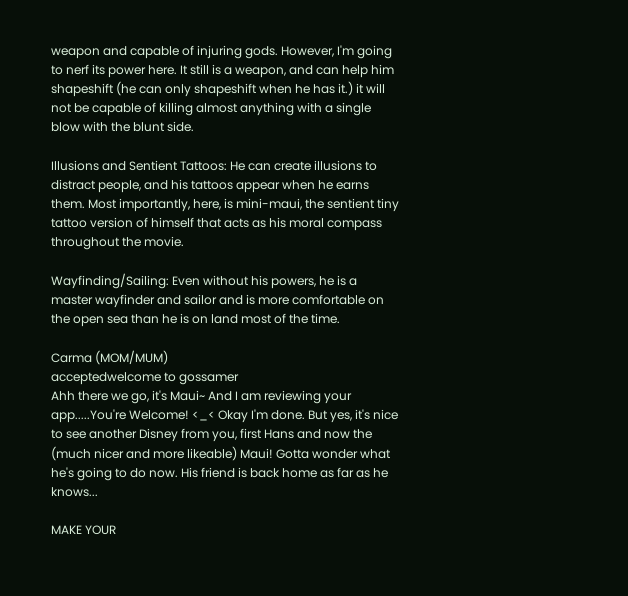weapon and capable of injuring gods. However, I'm going to nerf its power here. It still is a weapon, and can help him shapeshift (he can only shapeshift when he has it.) it will not be capable of killing almost anything with a single blow with the blunt side.

Illusions and Sentient Tattoos: He can create illusions to distract people, and his tattoos appear when he earns them. Most importantly, here, is mini-maui, the sentient tiny tattoo version of himself that acts as his moral compass throughout the movie.

Wayfinding/Sailing: Even without his powers, he is a master wayfinder and sailor and is more comfortable on the open sea than he is on land most of the time.

Carma (MOM/MUM)
acceptedwelcome to gossamer
Ahh there we go, it's Maui~ And I am reviewing your app.....You're Welcome! <_< Okay I'm done. But yes, it's nice to see another Disney from you, first Hans and now the (much nicer and more likeable) Maui! Gotta wonder what he's going to do now. His friend is back home as far as he knows...

MAKE YOUR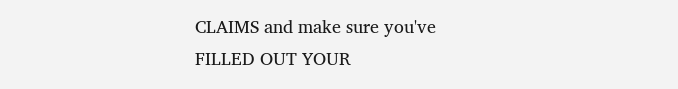CLAIMS and make sure you've FILLED OUT YOUR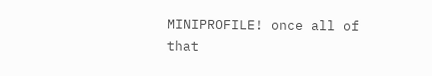MINIPROFILE! once all of that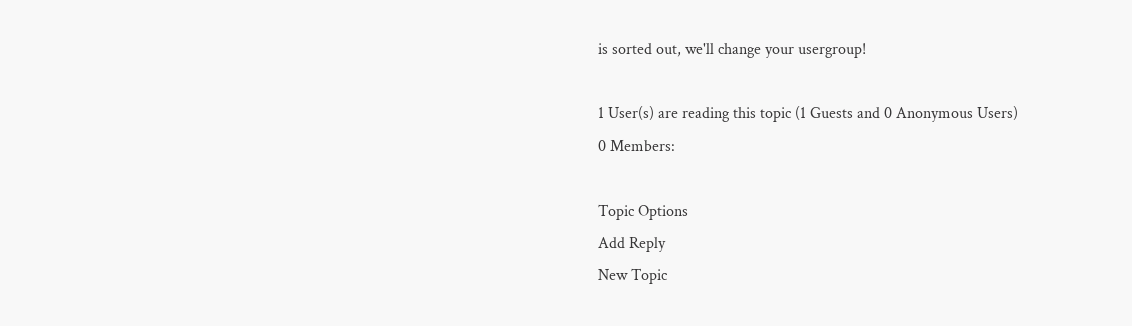is sorted out, we'll change your usergroup!

1 User(s) are reading this topic (1 Guests and 0 Anonymous Users)
0 Members:

Topic Options
Add Reply
New Topic